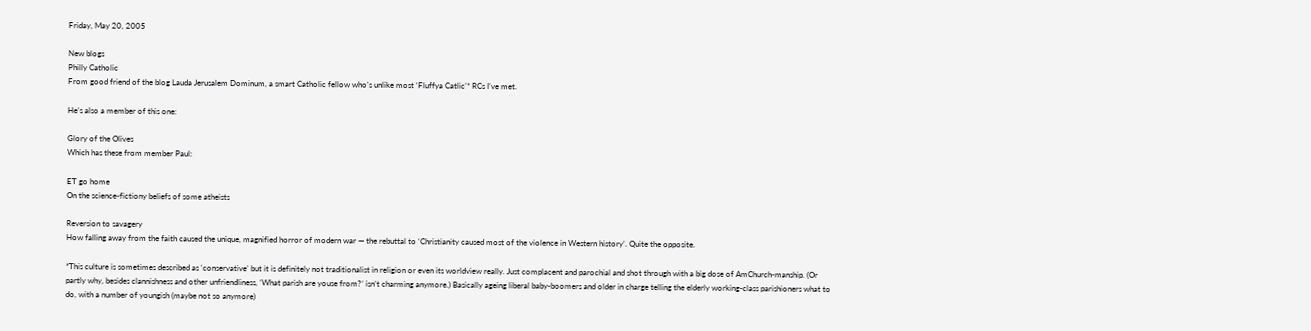Friday, May 20, 2005

New blogs
Philly Catholic
From good friend of the blog Lauda Jerusalem Dominum, a smart Catholic fellow who’s unlike most ‘Fluffya Catlic’* RCs I’ve met.

He’s also a member of this one:

Glory of the Olives
Which has these from member Paul:

ET go home
On the science-fictiony beliefs of some atheists

Reversion to savagery
How falling away from the faith caused the unique, magnified horror of modern war — the rebuttal to ‘Christianity caused most of the violence in Western history’. Quite the opposite.

*This culture is sometimes described as ‘conservative’ but it is definitely not traditionalist in religion or even its worldview really. Just complacent and parochial and shot through with a big dose of AmChurch-manship. (Or partly why, besides clannishness and other unfriendliness, ‘What parish are youse from?’ isn’t charming anymore.) Basically ageing liberal baby-boomers and older in charge telling the elderly working-class parishioners what to do, with a number of youngish (maybe not so anymore)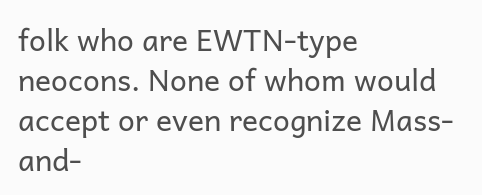folk who are EWTN-type neocons. None of whom would accept or even recognize Mass-and-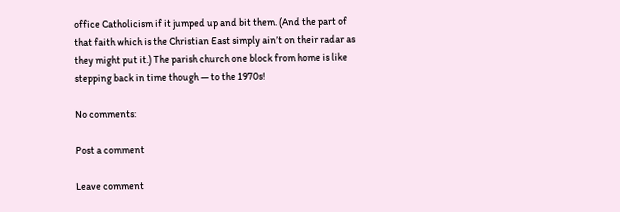office Catholicism if it jumped up and bit them. (And the part of that faith which is the Christian East simply ain’t on their radar as they might put it.) The parish church one block from home is like stepping back in time though — to the 1970s!

No comments:

Post a comment

Leave comment